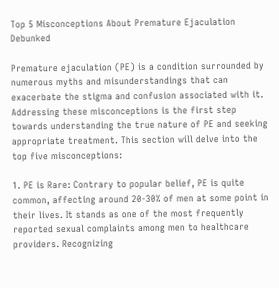Top 5 Misconceptions About Premature Ejaculation Debunked

Premature ejaculation (PE) is a condition surrounded by numerous myths and misunderstandings that can exacerbate the stigma and confusion associated with it. Addressing these misconceptions is the first step towards understanding the true nature of PE and seeking appropriate treatment. This section will delve into the top five misconceptions:

1. PE is Rare: Contrary to popular belief, PE is quite common, affecting around 20-30% of men at some point in their lives. It stands as one of the most frequently reported sexual complaints among men to healthcare providers. Recognizing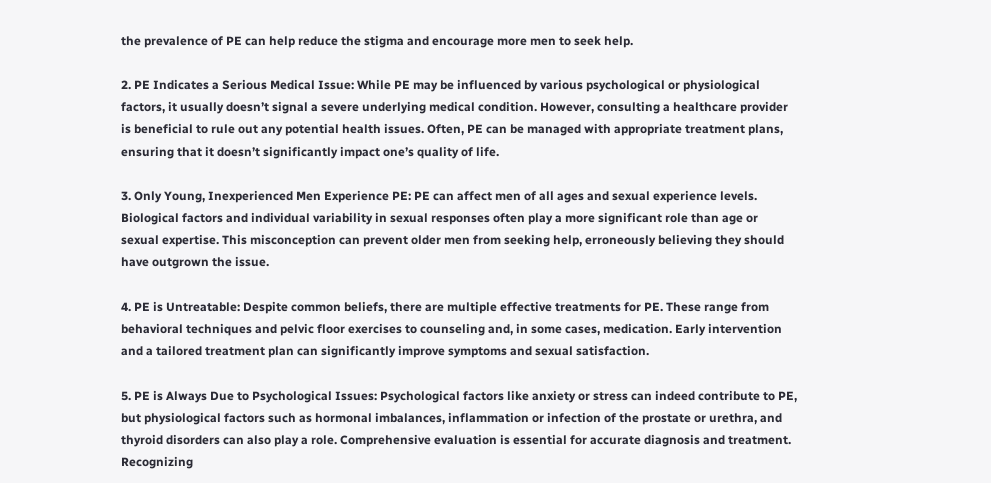the prevalence of PE can help reduce the stigma and encourage more men to seek help.

2. PE Indicates a Serious Medical Issue: While PE may be influenced by various psychological or physiological factors, it usually doesn’t signal a severe underlying medical condition. However, consulting a healthcare provider is beneficial to rule out any potential health issues. Often, PE can be managed with appropriate treatment plans, ensuring that it doesn’t significantly impact one’s quality of life.

3. Only Young, Inexperienced Men Experience PE: PE can affect men of all ages and sexual experience levels. Biological factors and individual variability in sexual responses often play a more significant role than age or sexual expertise. This misconception can prevent older men from seeking help, erroneously believing they should have outgrown the issue.

4. PE is Untreatable: Despite common beliefs, there are multiple effective treatments for PE. These range from behavioral techniques and pelvic floor exercises to counseling and, in some cases, medication. Early intervention and a tailored treatment plan can significantly improve symptoms and sexual satisfaction.

5. PE is Always Due to Psychological Issues: Psychological factors like anxiety or stress can indeed contribute to PE, but physiological factors such as hormonal imbalances, inflammation or infection of the prostate or urethra, and thyroid disorders can also play a role. Comprehensive evaluation is essential for accurate diagnosis and treatment. Recognizing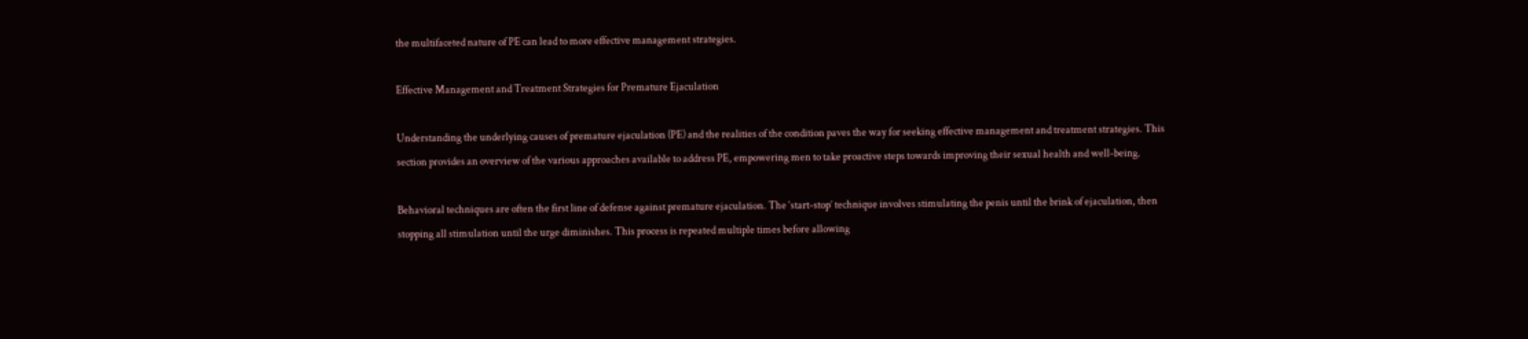the multifaceted nature of PE can lead to more effective management strategies.

Effective Management and Treatment Strategies for Premature Ejaculation

Understanding the underlying causes of premature ejaculation (PE) and the realities of the condition paves the way for seeking effective management and treatment strategies. This section provides an overview of the various approaches available to address PE, empowering men to take proactive steps towards improving their sexual health and well-being.

Behavioral techniques are often the first line of defense against premature ejaculation. The ‘start-stop’ technique involves stimulating the penis until the brink of ejaculation, then stopping all stimulation until the urge diminishes. This process is repeated multiple times before allowing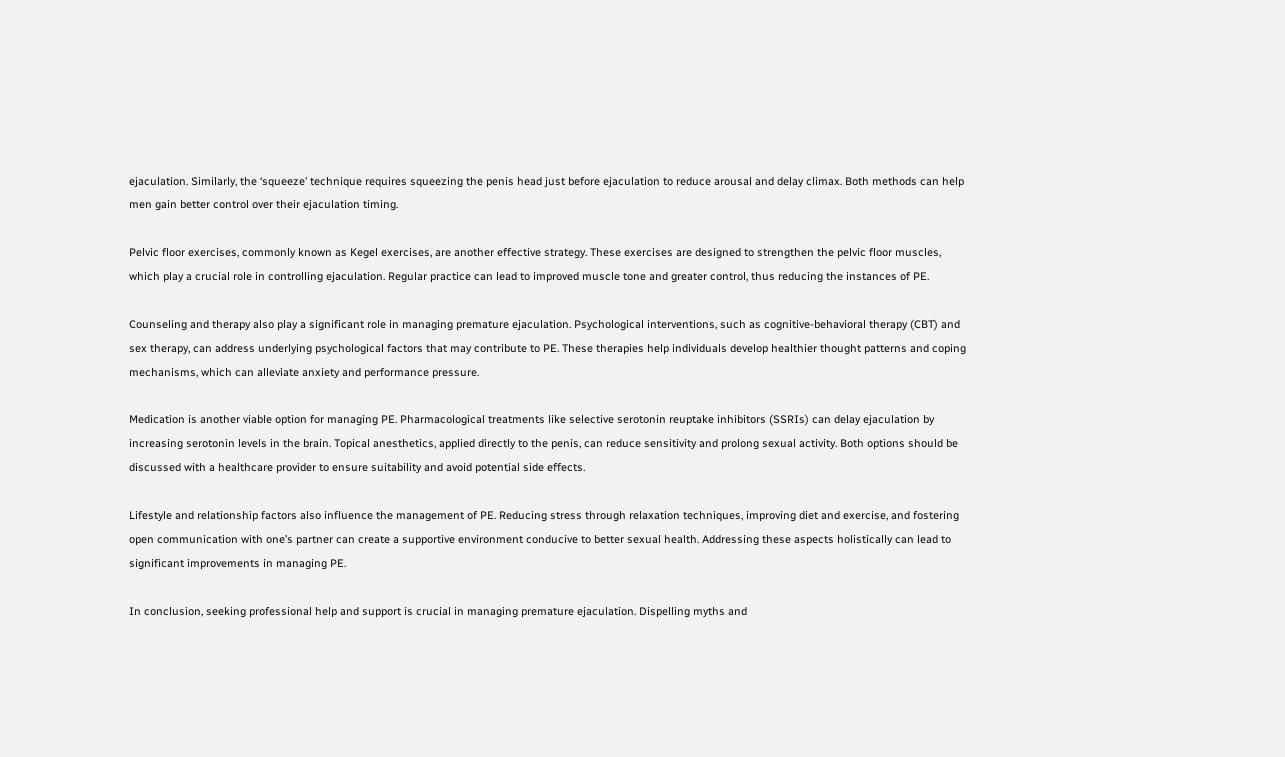ejaculation. Similarly, the ‘squeeze’ technique requires squeezing the penis head just before ejaculation to reduce arousal and delay climax. Both methods can help men gain better control over their ejaculation timing.

Pelvic floor exercises, commonly known as Kegel exercises, are another effective strategy. These exercises are designed to strengthen the pelvic floor muscles, which play a crucial role in controlling ejaculation. Regular practice can lead to improved muscle tone and greater control, thus reducing the instances of PE.

Counseling and therapy also play a significant role in managing premature ejaculation. Psychological interventions, such as cognitive-behavioral therapy (CBT) and sex therapy, can address underlying psychological factors that may contribute to PE. These therapies help individuals develop healthier thought patterns and coping mechanisms, which can alleviate anxiety and performance pressure.

Medication is another viable option for managing PE. Pharmacological treatments like selective serotonin reuptake inhibitors (SSRIs) can delay ejaculation by increasing serotonin levels in the brain. Topical anesthetics, applied directly to the penis, can reduce sensitivity and prolong sexual activity. Both options should be discussed with a healthcare provider to ensure suitability and avoid potential side effects.

Lifestyle and relationship factors also influence the management of PE. Reducing stress through relaxation techniques, improving diet and exercise, and fostering open communication with one’s partner can create a supportive environment conducive to better sexual health. Addressing these aspects holistically can lead to significant improvements in managing PE.

In conclusion, seeking professional help and support is crucial in managing premature ejaculation. Dispelling myths and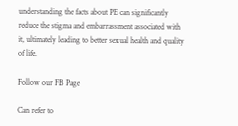understanding the facts about PE can significantly reduce the stigma and embarrassment associated with it, ultimately leading to better sexual health and quality of life.

Follow our FB Page

Can refer to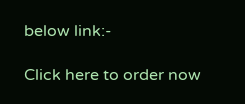below link:-

Click here to order now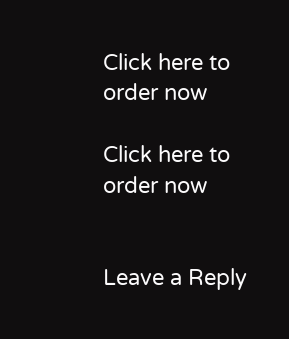Click here to order now

Click here to order now


Leave a Reply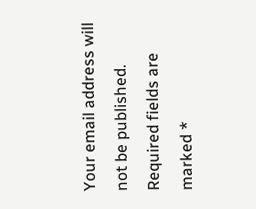Your email address will not be published. Required fields are marked *